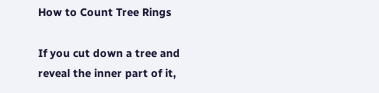How to Count Tree Rings

If you cut down a tree and reveal the inner part of it,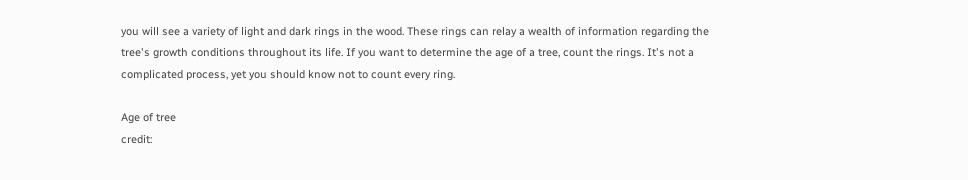you will see a variety of light and dark rings in the wood. These rings can relay a wealth of information regarding the tree's growth conditions throughout its life. If you want to determine the age of a tree, count the rings. It's not a complicated process, yet you should know not to count every ring.

Age of tree
credit: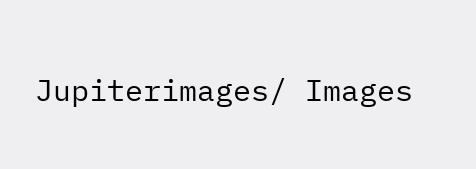Jupiterimages/ Images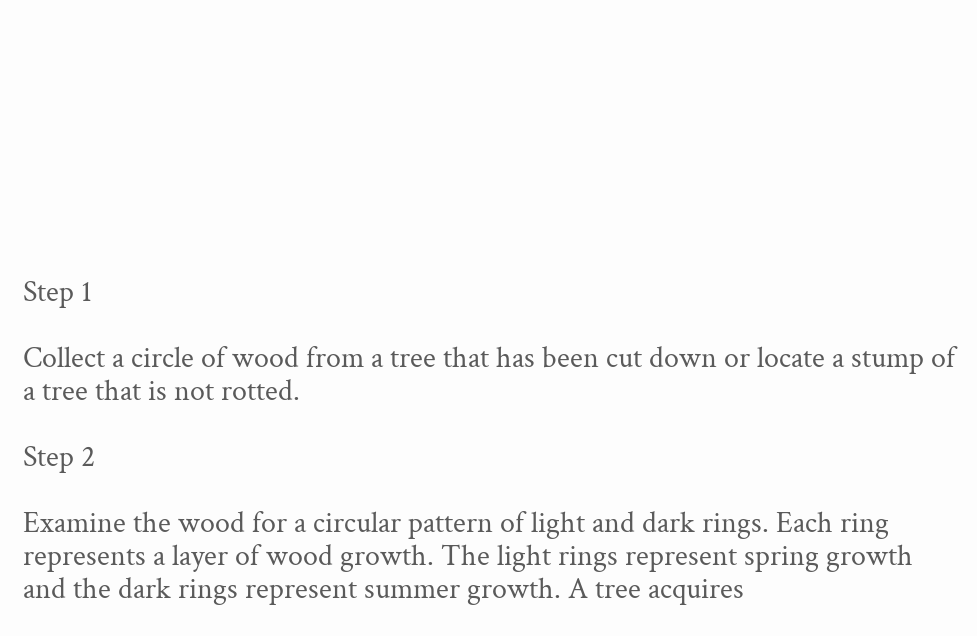Step 1

Collect a circle of wood from a tree that has been cut down or locate a stump of a tree that is not rotted.

Step 2

Examine the wood for a circular pattern of light and dark rings. Each ring represents a layer of wood growth. The light rings represent spring growth and the dark rings represent summer growth. A tree acquires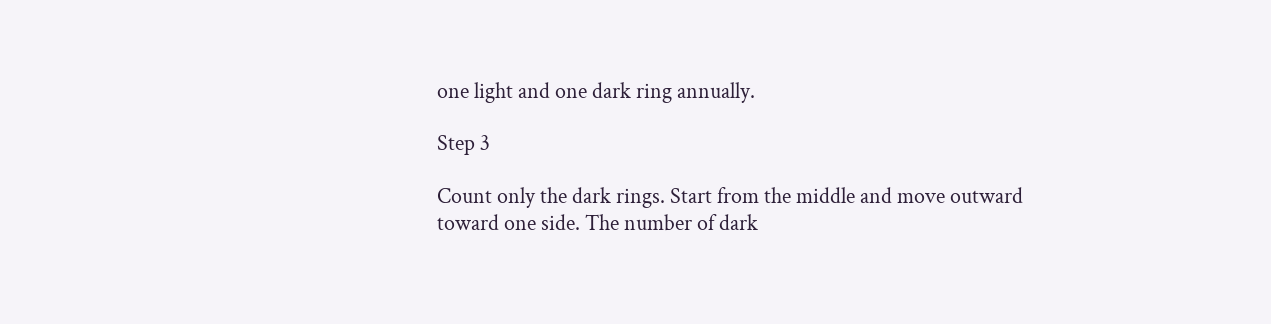one light and one dark ring annually.

Step 3

Count only the dark rings. Start from the middle and move outward toward one side. The number of dark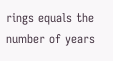rings equals the number of years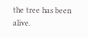the tree has been alive.